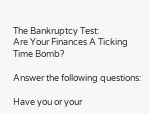The Bankruptcy Test:
Are Your Finances A Ticking Time Bomb?

Answer the following questions:

Have you or your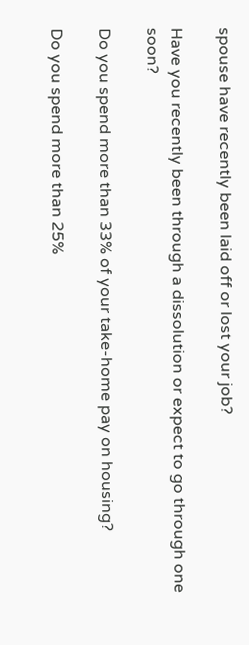spouse have recently been laid off or lost your job?

Have you recently been through a dissolution or expect to go through one soon?

Do you spend more than 33% of your take-home pay on housing?

Do you spend more than 25%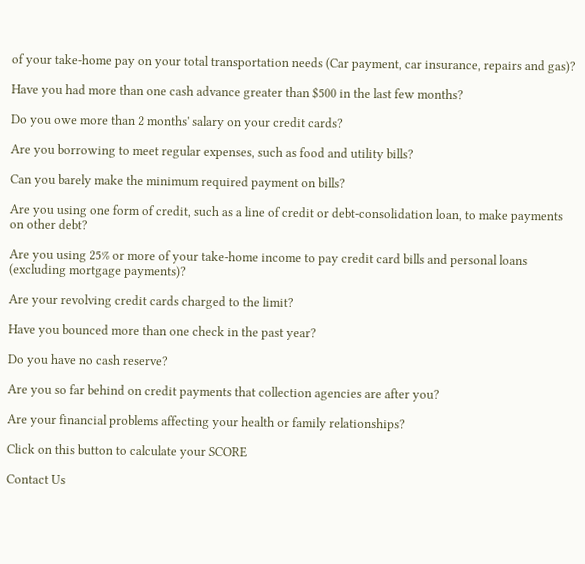of your take-home pay on your total transportation needs (Car payment, car insurance, repairs and gas)?

Have you had more than one cash advance greater than $500 in the last few months?

Do you owe more than 2 months' salary on your credit cards?

Are you borrowing to meet regular expenses, such as food and utility bills?

Can you barely make the minimum required payment on bills?

Are you using one form of credit, such as a line of credit or debt-consolidation loan, to make payments on other debt?

Are you using 25% or more of your take-home income to pay credit card bills and personal loans (excluding mortgage payments)?

Are your revolving credit cards charged to the limit?

Have you bounced more than one check in the past year?

Do you have no cash reserve?

Are you so far behind on credit payments that collection agencies are after you?

Are your financial problems affecting your health or family relationships?

Click on this button to calculate your SCORE

Contact Us